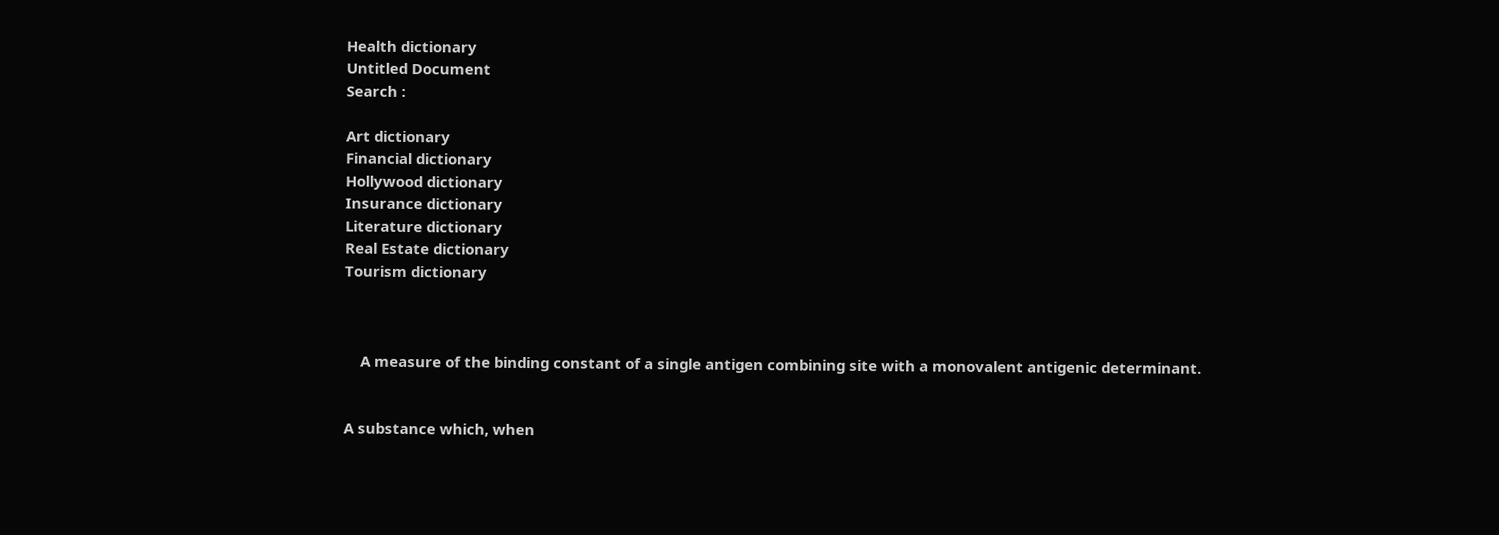Health dictionary
Untitled Document
Search :

Art dictionary
Financial dictionary
Hollywood dictionary
Insurance dictionary
Literature dictionary
Real Estate dictionary
Tourism dictionary



    A measure of the binding constant of a single antigen combining site with a monovalent antigenic determinant.


A substance which, when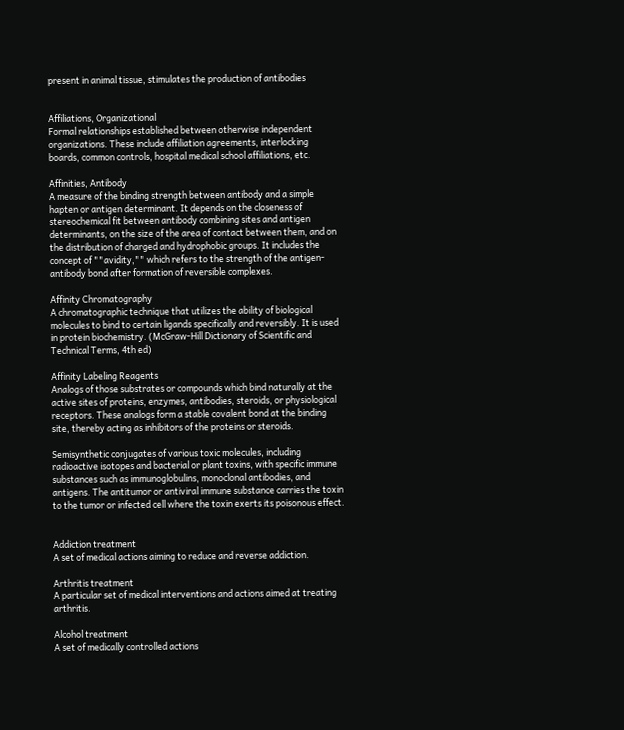present in animal tissue, stimulates the production of antibodies


Affiliations, Organizational
Formal relationships established between otherwise independent organizations. These include affiliation agreements, interlocking boards, common controls, hospital medical school affiliations, etc.

Affinities, Antibody
A measure of the binding strength between antibody and a simple hapten or antigen determinant. It depends on the closeness of stereochemical fit between antibody combining sites and antigen determinants, on the size of the area of contact between them, and on the distribution of charged and hydrophobic groups. It includes the concept of ""avidity,"" which refers to the strength of the antigen-antibody bond after formation of reversible complexes.

Affinity Chromatography
A chromatographic technique that utilizes the ability of biological molecules to bind to certain ligands specifically and reversibly. It is used in protein biochemistry. (McGraw-Hill Dictionary of Scientific and Technical Terms, 4th ed)

Affinity Labeling Reagents
Analogs of those substrates or compounds which bind naturally at the active sites of proteins, enzymes, antibodies, steroids, or physiological receptors. These analogs form a stable covalent bond at the binding site, thereby acting as inhibitors of the proteins or steroids.

Semisynthetic conjugates of various toxic molecules, including radioactive isotopes and bacterial or plant toxins, with specific immune substances such as immunoglobulins, monoclonal antibodies, and antigens. The antitumor or antiviral immune substance carries the toxin to the tumor or infected cell where the toxin exerts its poisonous effect.


Addiction treatment
A set of medical actions aiming to reduce and reverse addiction.

Arthritis treatment
A particular set of medical interventions and actions aimed at treating arthritis.

Alcohol treatment
A set of medically controlled actions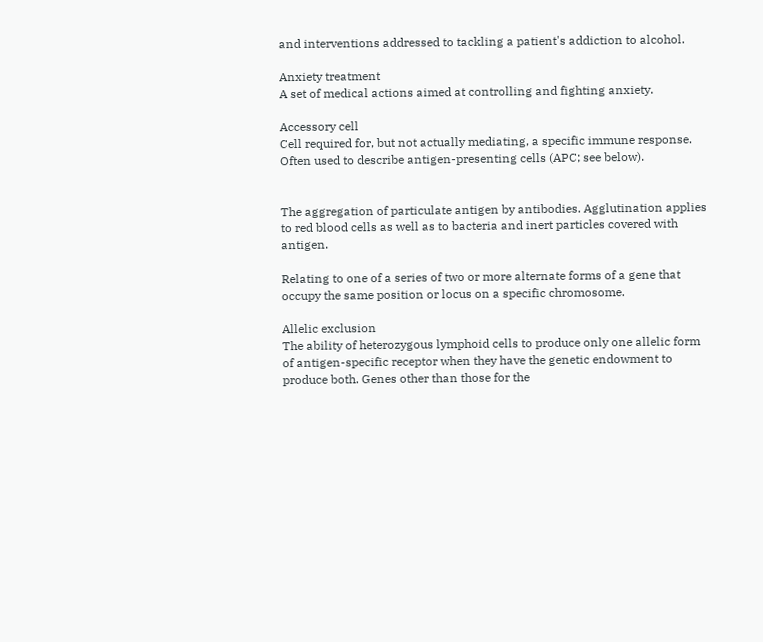and interventions addressed to tackling a patient's addiction to alcohol.

Anxiety treatment
A set of medical actions aimed at controlling and fighting anxiety.

Accessory cell
Cell required for, but not actually mediating, a specific immune response. Often used to describe antigen-presenting cells (APC; see below).


The aggregation of particulate antigen by antibodies. Agglutination applies to red blood cells as well as to bacteria and inert particles covered with antigen.

Relating to one of a series of two or more alternate forms of a gene that occupy the same position or locus on a specific chromosome.

Allelic exclusion
The ability of heterozygous lymphoid cells to produce only one allelic form of antigen-specific receptor when they have the genetic endowment to produce both. Genes other than those for the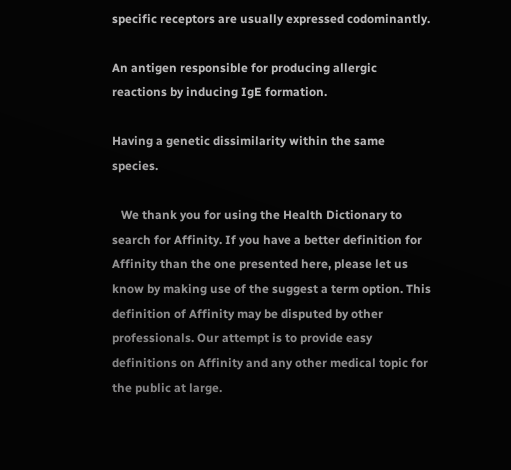specific receptors are usually expressed codominantly.

An antigen responsible for producing allergic reactions by inducing IgE formation.

Having a genetic dissimilarity within the same species.

   We thank you for using the Health Dictionary to search for Affinity. If you have a better definition for Affinity than the one presented here, please let us know by making use of the suggest a term option. This definition of Affinity may be disputed by other professionals. Our attempt is to provide easy definitions on Affinity and any other medical topic for the public at large.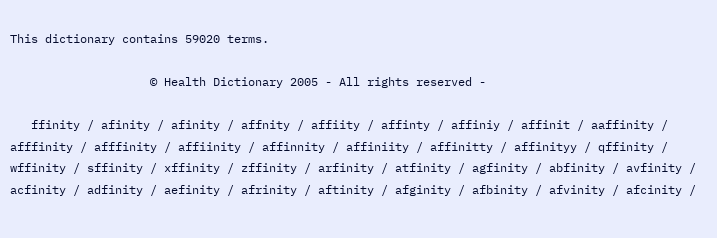This dictionary contains 59020 terms.

                    © Health Dictionary 2005 - All rights reserved -

   ffinity / afinity / afinity / affnity / affiity / affinty / affiniy / affinit / aaffinity / afffinity / afffinity / affiinity / affinnity / affiniity / affinitty / affinityy / qffinity / wffinity / sffinity / xffinity / zffinity / arfinity / atfinity / agfinity / abfinity / avfinity / acfinity / adfinity / aefinity / afrinity / aftinity / afginity / afbinity / afvinity / afcinity /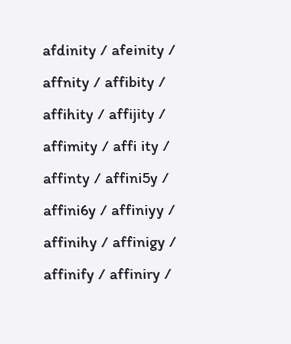afdinity / afeinity / affnity / affibity / affihity / affijity / affimity / affi ity / affinty / affini5y / affini6y / affiniyy / affinihy / affinigy / affinify / affiniry /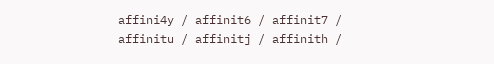affini4y / affinit6 / affinit7 / affinitu / affinitj / affinith /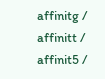affinitg / affinitt / affinit5 /